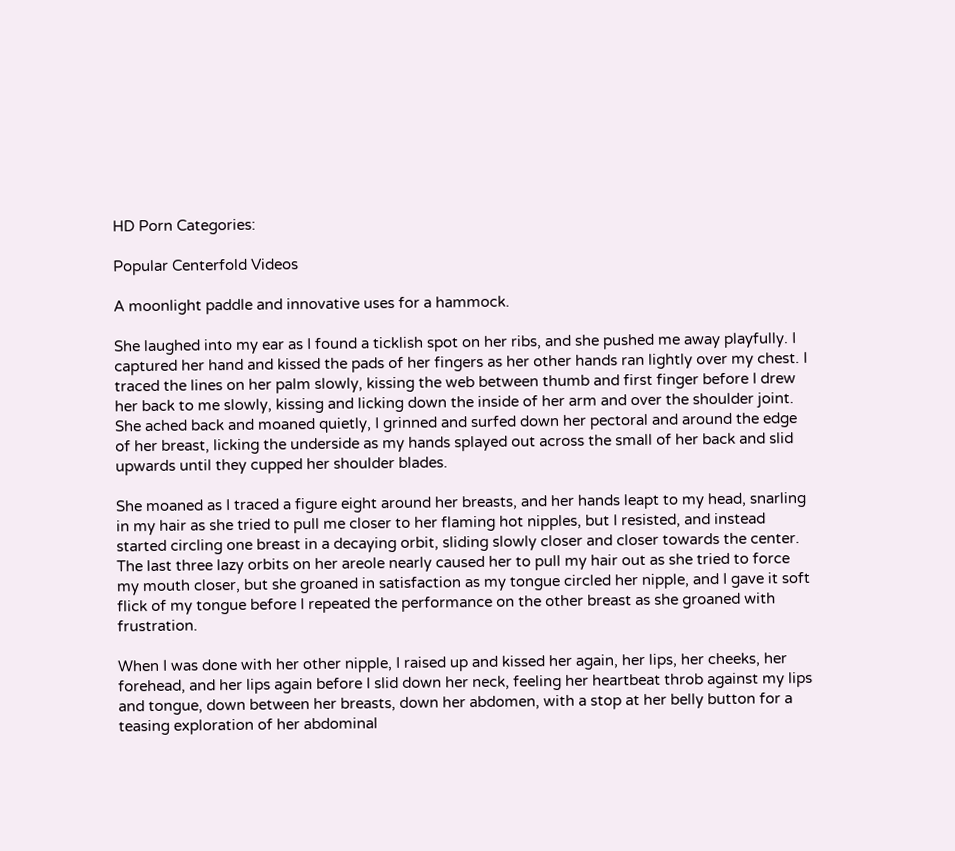HD Porn Categories:

Popular Centerfold Videos

A moonlight paddle and innovative uses for a hammock.

She laughed into my ear as I found a ticklish spot on her ribs, and she pushed me away playfully. I captured her hand and kissed the pads of her fingers as her other hands ran lightly over my chest. I traced the lines on her palm slowly, kissing the web between thumb and first finger before I drew her back to me slowly, kissing and licking down the inside of her arm and over the shoulder joint. She ached back and moaned quietly, I grinned and surfed down her pectoral and around the edge of her breast, licking the underside as my hands splayed out across the small of her back and slid upwards until they cupped her shoulder blades.

She moaned as I traced a figure eight around her breasts, and her hands leapt to my head, snarling in my hair as she tried to pull me closer to her flaming hot nipples, but I resisted, and instead started circling one breast in a decaying orbit, sliding slowly closer and closer towards the center. The last three lazy orbits on her areole nearly caused her to pull my hair out as she tried to force my mouth closer, but she groaned in satisfaction as my tongue circled her nipple, and I gave it soft flick of my tongue before I repeated the performance on the other breast as she groaned with frustration.

When I was done with her other nipple, I raised up and kissed her again, her lips, her cheeks, her forehead, and her lips again before I slid down her neck, feeling her heartbeat throb against my lips and tongue, down between her breasts, down her abdomen, with a stop at her belly button for a teasing exploration of her abdominal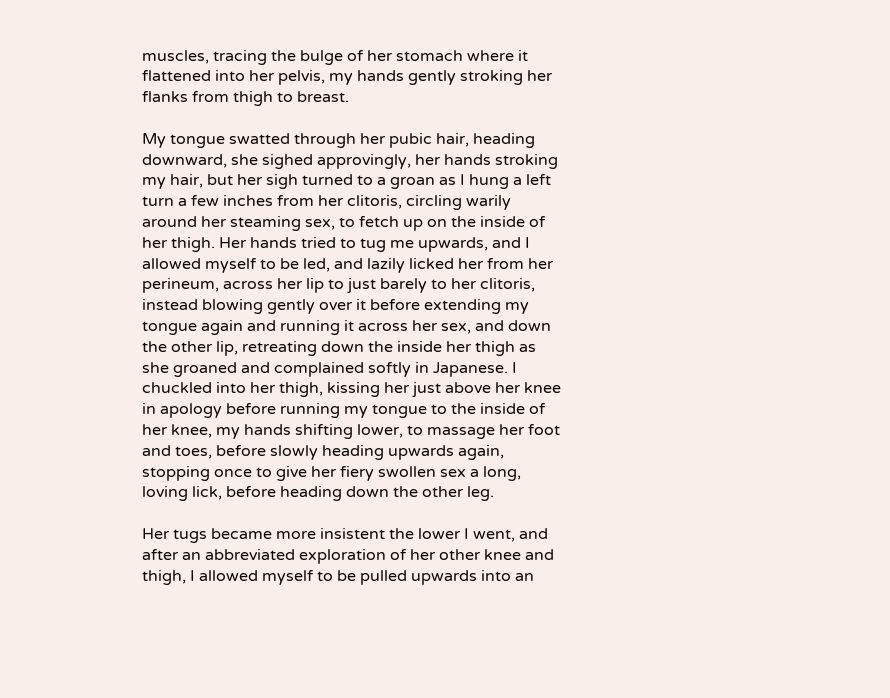muscles, tracing the bulge of her stomach where it flattened into her pelvis, my hands gently stroking her flanks from thigh to breast.

My tongue swatted through her pubic hair, heading downward, she sighed approvingly, her hands stroking my hair, but her sigh turned to a groan as I hung a left turn a few inches from her clitoris, circling warily around her steaming sex, to fetch up on the inside of her thigh. Her hands tried to tug me upwards, and I allowed myself to be led, and lazily licked her from her perineum, across her lip to just barely to her clitoris, instead blowing gently over it before extending my tongue again and running it across her sex, and down the other lip, retreating down the inside her thigh as she groaned and complained softly in Japanese. I chuckled into her thigh, kissing her just above her knee in apology before running my tongue to the inside of her knee, my hands shifting lower, to massage her foot and toes, before slowly heading upwards again, stopping once to give her fiery swollen sex a long, loving lick, before heading down the other leg.

Her tugs became more insistent the lower I went, and after an abbreviated exploration of her other knee and thigh, I allowed myself to be pulled upwards into an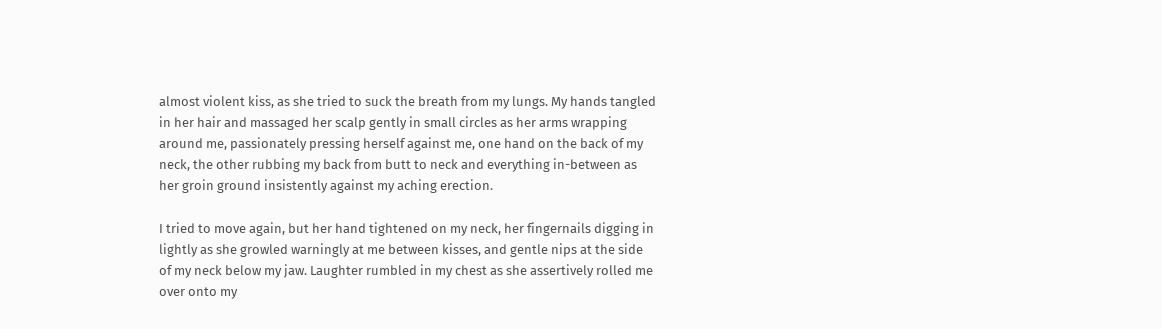almost violent kiss, as she tried to suck the breath from my lungs. My hands tangled in her hair and massaged her scalp gently in small circles as her arms wrapping around me, passionately pressing herself against me, one hand on the back of my neck, the other rubbing my back from butt to neck and everything in-between as her groin ground insistently against my aching erection.

I tried to move again, but her hand tightened on my neck, her fingernails digging in lightly as she growled warningly at me between kisses, and gentle nips at the side of my neck below my jaw. Laughter rumbled in my chest as she assertively rolled me over onto my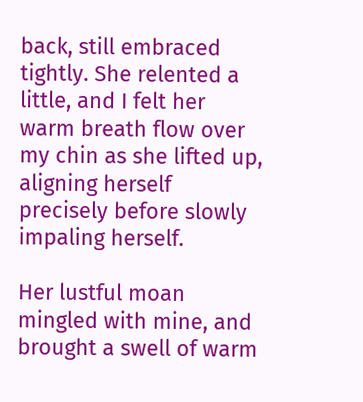back, still embraced tightly. She relented a little, and I felt her warm breath flow over my chin as she lifted up, aligning herself precisely before slowly impaling herself.

Her lustful moan mingled with mine, and brought a swell of warm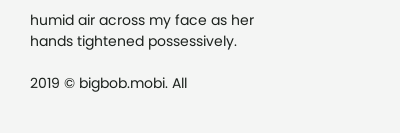humid air across my face as her hands tightened possessively.

2019 © bigbob.mobi. All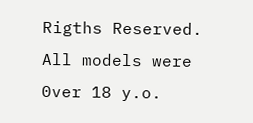Rigths Reserved. All models were 0ver 18 y.o.